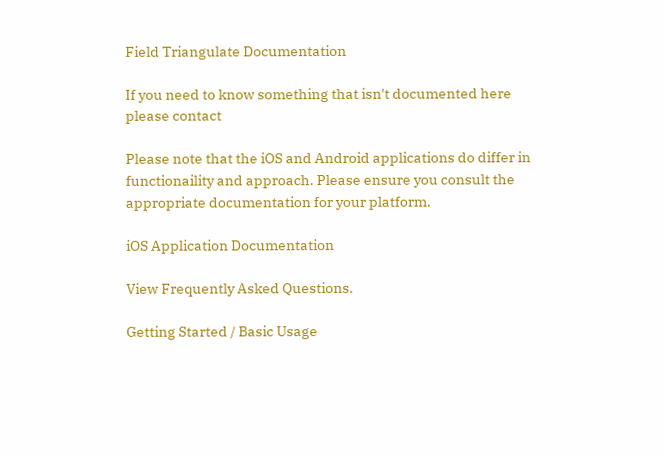Field Triangulate Documentation

If you need to know something that isn't documented here please contact

Please note that the iOS and Android applications do differ in functionaility and approach. Please ensure you consult the appropriate documentation for your platform.

iOS Application Documentation

View Frequently Asked Questions.

Getting Started / Basic Usage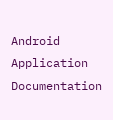Android Application Documentation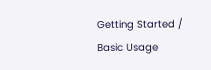Getting Started / Basic Usage